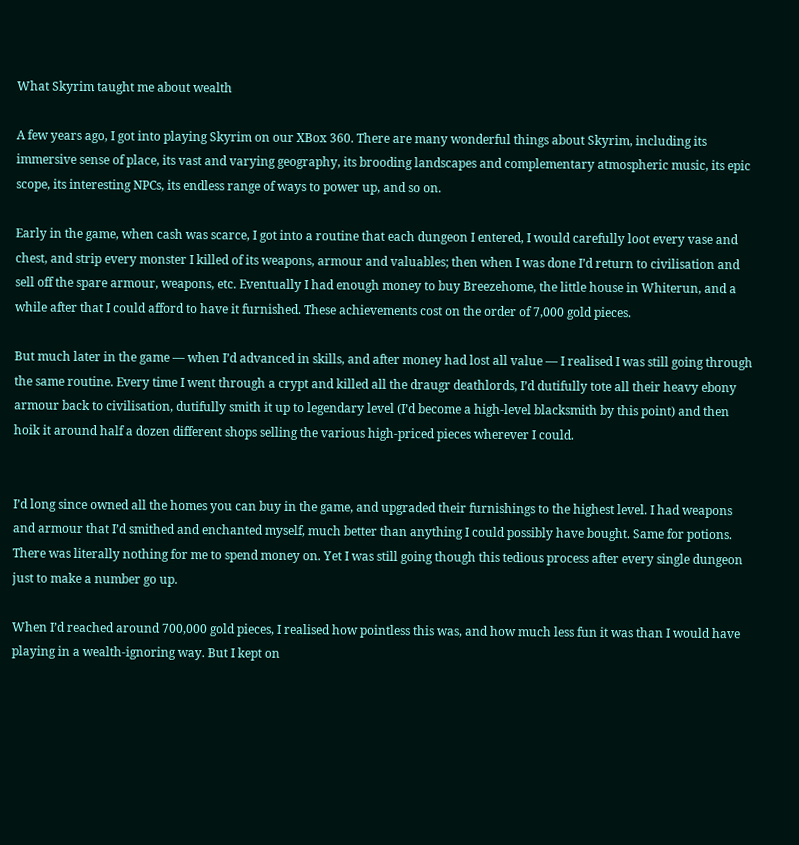What Skyrim taught me about wealth

A few years ago, I got into playing Skyrim on our XBox 360. There are many wonderful things about Skyrim, including its immersive sense of place, its vast and varying geography, its brooding landscapes and complementary atmospheric music, its epic scope, its interesting NPCs, its endless range of ways to power up, and so on.

Early in the game, when cash was scarce, I got into a routine that each dungeon I entered, I would carefully loot every vase and chest, and strip every monster I killed of its weapons, armour and valuables; then when I was done I’d return to civilisation and sell off the spare armour, weapons, etc. Eventually I had enough money to buy Breezehome, the little house in Whiterun, and a while after that I could afford to have it furnished. These achievements cost on the order of 7,000 gold pieces.

But much later in the game — when I’d advanced in skills, and after money had lost all value — I realised I was still going through the same routine. Every time I went through a crypt and killed all the draugr deathlords, I’d dutifully tote all their heavy ebony armour back to civilisation, dutifully smith it up to legendary level (I’d become a high-level blacksmith by this point) and then hoik it around half a dozen different shops selling the various high-priced pieces wherever I could.


I’d long since owned all the homes you can buy in the game, and upgraded their furnishings to the highest level. I had weapons and armour that I’d smithed and enchanted myself, much better than anything I could possibly have bought. Same for potions. There was literally nothing for me to spend money on. Yet I was still going though this tedious process after every single dungeon just to make a number go up.

When I’d reached around 700,000 gold pieces, I realised how pointless this was, and how much less fun it was than I would have playing in a wealth-ignoring way. But I kept on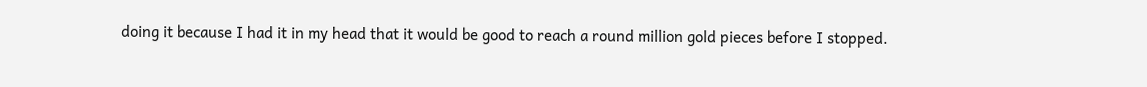doing it because I had it in my head that it would be good to reach a round million gold pieces before I stopped.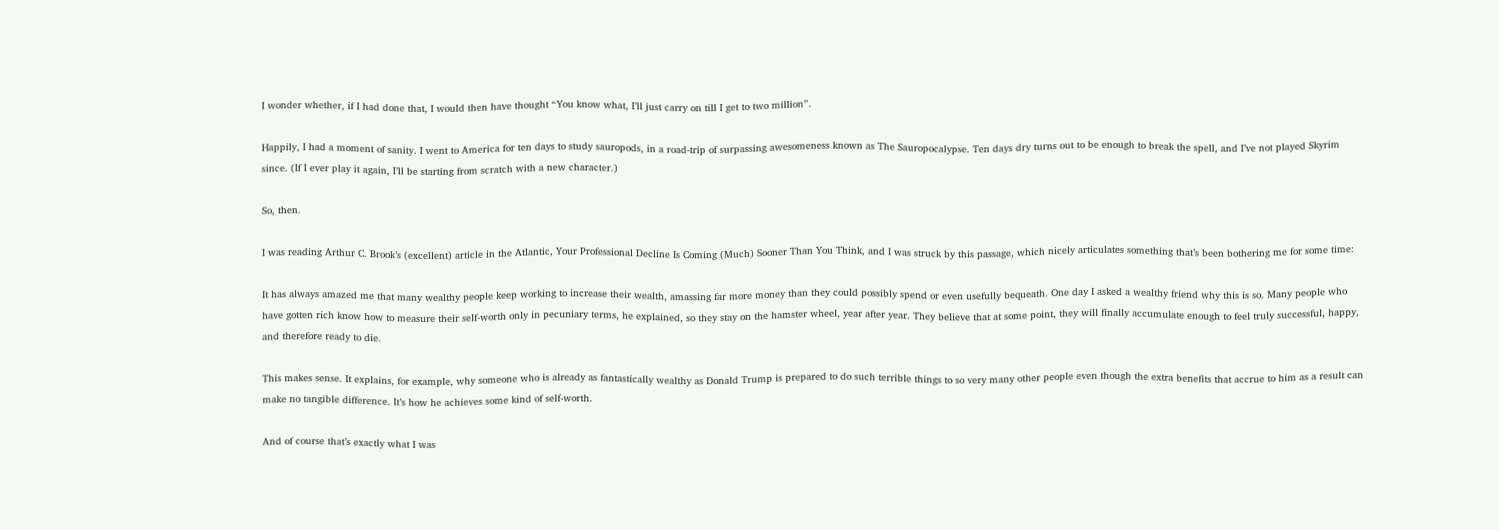I wonder whether, if I had done that, I would then have thought “You know what, I’ll just carry on till I get to two million”.

Happily, I had a moment of sanity. I went to America for ten days to study sauropods, in a road-trip of surpassing awesomeness known as The Sauropocalypse. Ten days dry turns out to be enough to break the spell, and I’ve not played Skyrim since. (If I ever play it again, I’ll be starting from scratch with a new character.)

So, then.

I was reading Arthur C. Brook’s (excellent) article in the Atlantic, Your Professional Decline Is Coming (Much) Sooner Than You Think, and I was struck by this passage, which nicely articulates something that’s been bothering me for some time:

It has always amazed me that many wealthy people keep working to increase their wealth, amassing far more money than they could possibly spend or even usefully bequeath. One day I asked a wealthy friend why this is so. Many people who have gotten rich know how to measure their self-worth only in pecuniary terms, he explained, so they stay on the hamster wheel, year after year. They believe that at some point, they will finally accumulate enough to feel truly successful, happy, and therefore ready to die.

This makes sense. It explains, for example, why someone who is already as fantastically wealthy as Donald Trump is prepared to do such terrible things to so very many other people even though the extra benefits that accrue to him as a result can make no tangible difference. It’s how he achieves some kind of self-worth.

And of course that’s exactly what I was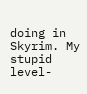doing in Skyrim. My stupid level-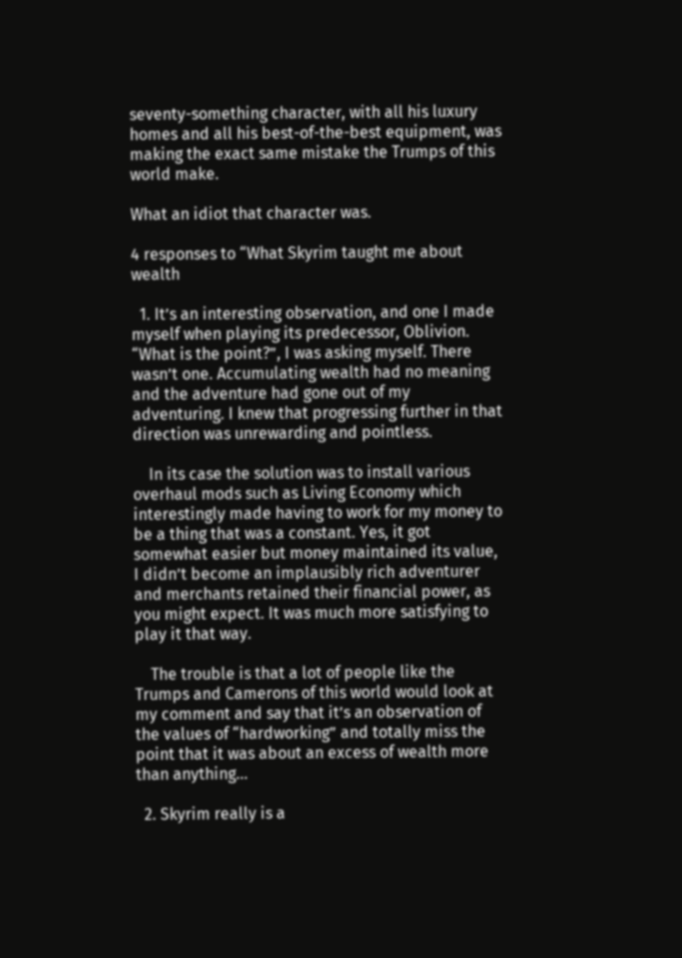seventy-something character, with all his luxury homes and all his best-of-the-best equipment, was making the exact same mistake the Trumps of this world make.

What an idiot that character was.

4 responses to “What Skyrim taught me about wealth

  1. It’s an interesting observation, and one I made myself when playing its predecessor, Oblivion. “What is the point?”, I was asking myself. There wasn’t one. Accumulating wealth had no meaning and the adventure had gone out of my adventuring. I knew that progressing further in that direction was unrewarding and pointless.

    In its case the solution was to install various overhaul mods such as Living Economy which interestingly made having to work for my money to be a thing that was a constant. Yes, it got somewhat easier but money maintained its value, I didn’t become an implausibly rich adventurer and merchants retained their financial power, as you might expect. It was much more satisfying to play it that way.

    The trouble is that a lot of people like the Trumps and Camerons of this world would look at my comment and say that it’s an observation of the values of “hardworking” and totally miss the point that it was about an excess of wealth more than anything…

  2. Skyrim really is a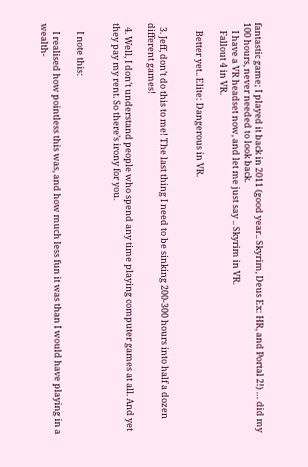fantastic game; I played it back in 2011 (good year.. Skyrim, Deus Ex: HR, and Portal 2!) … did my 100 hours, never needed to look back.
    I have a VR headset now, and let me just say .. Skyrim in VR.
    Fallout 4 in VR.

    Better yet.. Elite: Dangerous in VR.


  3. Jeff, don’t do this to me! The last thing I need to be sinking 200-300 hours into half a dozen different games!

  4. Well, I don’t understand people who spend any time playing computer games at all. And yet they pay my rent. So there’s irony for you.


    I note this:

    I realised how pointless this was, and how much less fun it was than I would have playing in a wealth-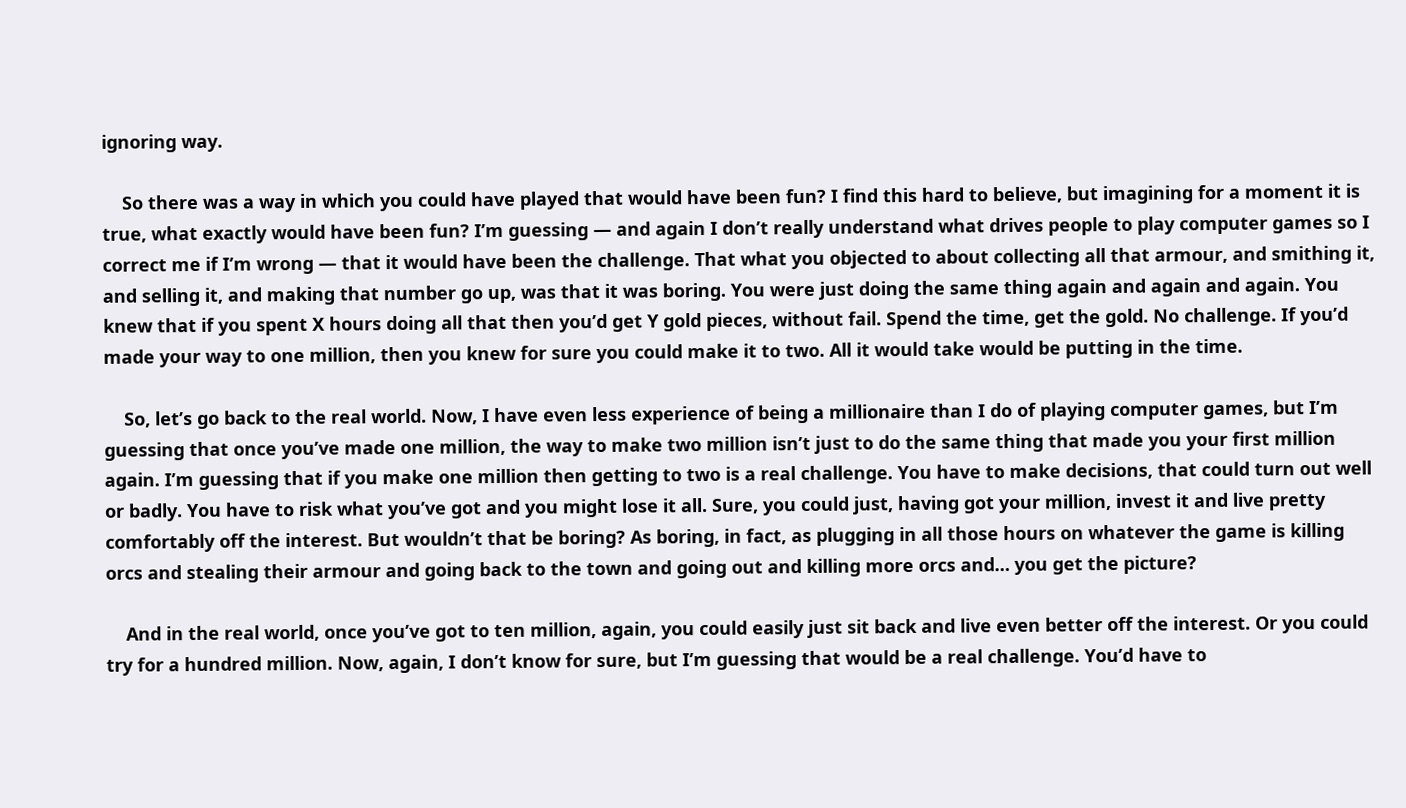ignoring way.

    So there was a way in which you could have played that would have been fun? I find this hard to believe, but imagining for a moment it is true, what exactly would have been fun? I’m guessing — and again I don’t really understand what drives people to play computer games so I correct me if I’m wrong — that it would have been the challenge. That what you objected to about collecting all that armour, and smithing it, and selling it, and making that number go up, was that it was boring. You were just doing the same thing again and again and again. You knew that if you spent X hours doing all that then you’d get Y gold pieces, without fail. Spend the time, get the gold. No challenge. If you’d made your way to one million, then you knew for sure you could make it to two. All it would take would be putting in the time.

    So, let’s go back to the real world. Now, I have even less experience of being a millionaire than I do of playing computer games, but I’m guessing that once you’ve made one million, the way to make two million isn’t just to do the same thing that made you your first million again. I’m guessing that if you make one million then getting to two is a real challenge. You have to make decisions, that could turn out well or badly. You have to risk what you’ve got and you might lose it all. Sure, you could just, having got your million, invest it and live pretty comfortably off the interest. But wouldn’t that be boring? As boring, in fact, as plugging in all those hours on whatever the game is killing orcs and stealing their armour and going back to the town and going out and killing more orcs and… you get the picture?

    And in the real world, once you’ve got to ten million, again, you could easily just sit back and live even better off the interest. Or you could try for a hundred million. Now, again, I don’t know for sure, but I’m guessing that would be a real challenge. You’d have to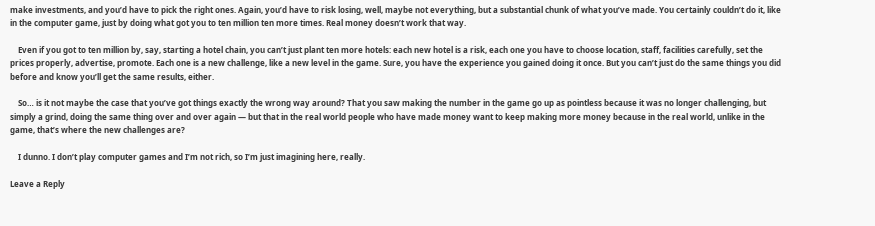make investments, and you’d have to pick the right ones. Again, you’d have to risk losing, well, maybe not everything, but a substantial chunk of what you’ve made. You certainly couldn’t do it, like in the computer game, just by doing what got you to ten million ten more times. Real money doesn’t work that way.

    Even if you got to ten million by, say, starting a hotel chain, you can’t just plant ten more hotels: each new hotel is a risk, each one you have to choose location, staff, facilities carefully, set the prices properly, advertise, promote. Each one is a new challenge, like a new level in the game. Sure, you have the experience you gained doing it once. But you can’t just do the same things you did before and know you’ll get the same results, either.

    So… is it not maybe the case that you’ve got things exactly the wrong way around? That you saw making the number in the game go up as pointless because it was no longer challenging, but simply a grind, doing the same thing over and over again — but that in the real world people who have made money want to keep making more money because in the real world, unlike in the game, that’s where the new challenges are?

    I dunno. I don’t play computer games and I’m not rich, so I’m just imagining here, really.

Leave a Reply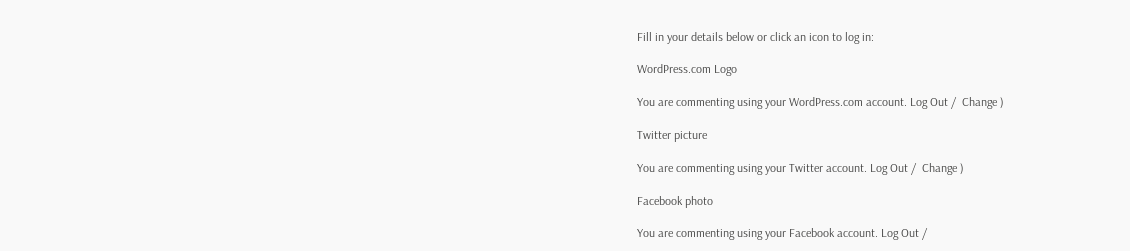Fill in your details below or click an icon to log in:

WordPress.com Logo

You are commenting using your WordPress.com account. Log Out /  Change )

Twitter picture

You are commenting using your Twitter account. Log Out /  Change )

Facebook photo

You are commenting using your Facebook account. Log Out /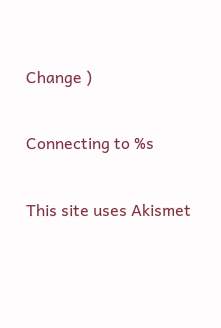Change )

Connecting to %s

This site uses Akismet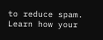to reduce spam. Learn how your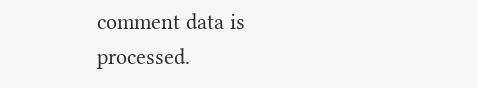comment data is processed.